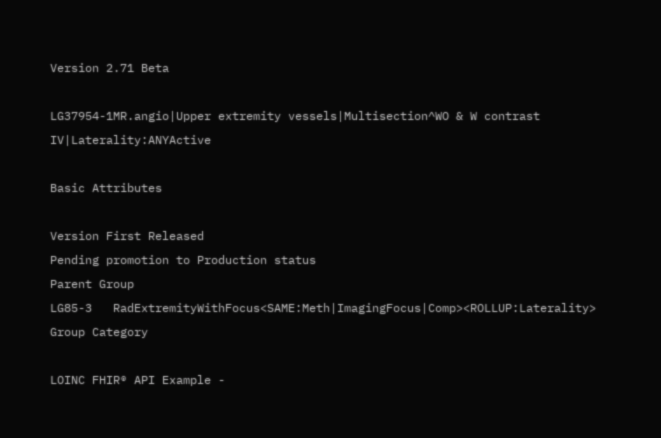Version 2.71 Beta

LG37954-1MR.angio|Upper extremity vessels|Multisection^WO & W contrast IV|Laterality:ANYActive

Basic Attributes

Version First Released
Pending promotion to Production status
Parent Group
LG85-3   RadExtremityWithFocus<SAME:Meth|ImagingFocus|Comp><ROLLUP:Laterality>
Group Category

LOINC FHIR® API Example -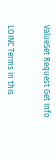ValueSet Request Get Info


LOINC Terms in this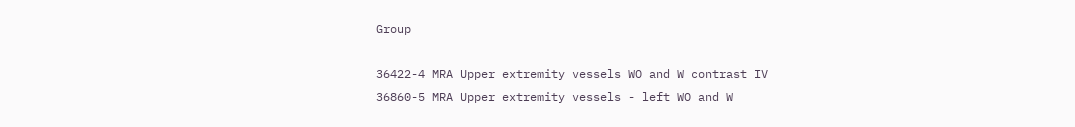Group

36422-4 MRA Upper extremity vessels WO and W contrast IV
36860-5 MRA Upper extremity vessels - left WO and W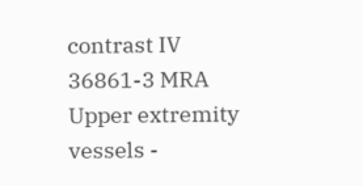contrast IV
36861-3 MRA Upper extremity vessels -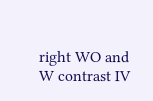right WO and W contrast IV